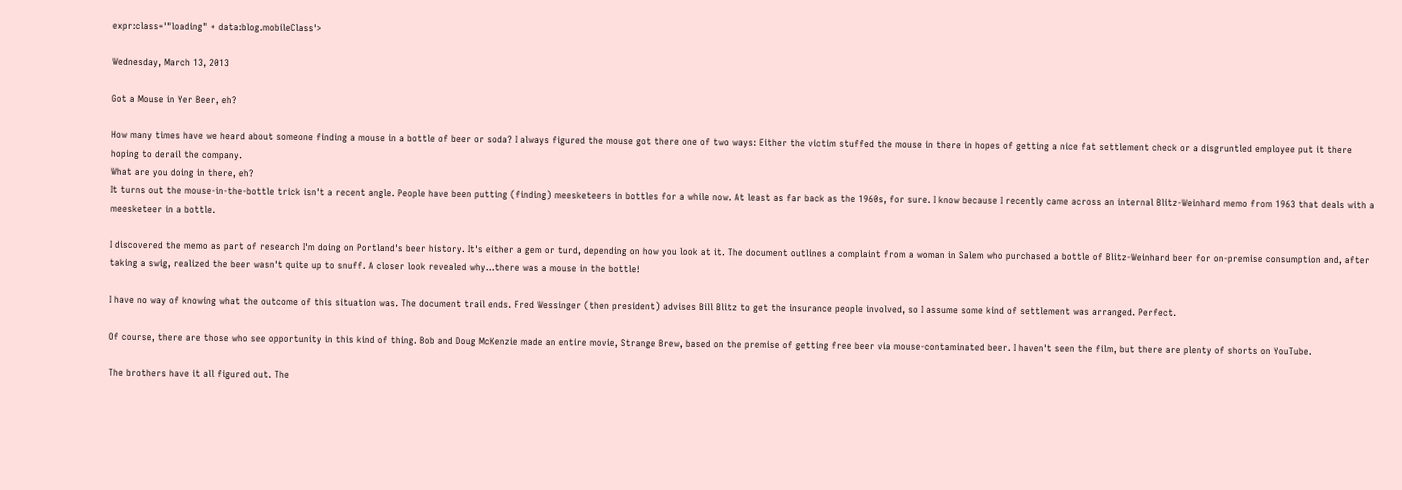expr:class='"loading" + data:blog.mobileClass'>

Wednesday, March 13, 2013

Got a Mouse in Yer Beer, eh?

How many times have we heard about someone finding a mouse in a bottle of beer or soda? I always figured the mouse got there one of two ways: Either the victim stuffed the mouse in there in hopes of getting a nice fat settlement check or a disgruntled employee put it there hoping to derail the company.
What are you doing in there, eh?
It turns out the mouse-in-the-bottle trick isn't a recent angle. People have been putting (finding) meesketeers in bottles for a while now. At least as far back as the 1960s, for sure. I know because I recently came across an internal Blitz-Weinhard memo from 1963 that deals with a meesketeer in a bottle.

I discovered the memo as part of research I'm doing on Portland's beer history. It's either a gem or turd, depending on how you look at it. The document outlines a complaint from a woman in Salem who purchased a bottle of Blitz-Weinhard beer for on-premise consumption and, after taking a swig, realized the beer wasn't quite up to snuff. A closer look revealed why...there was a mouse in the bottle!

I have no way of knowing what the outcome of this situation was. The document trail ends. Fred Wessinger (then president) advises Bill Blitz to get the insurance people involved, so I assume some kind of settlement was arranged. Perfect.

Of course, there are those who see opportunity in this kind of thing. Bob and Doug McKenzie made an entire movie, Strange Brew, based on the premise of getting free beer via mouse-contaminated beer. I haven't seen the film, but there are plenty of shorts on YouTube.

The brothers have it all figured out. The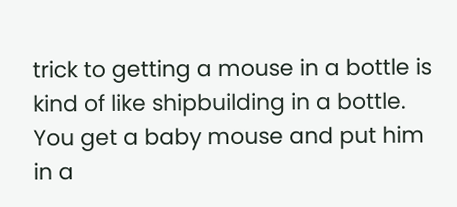trick to getting a mouse in a bottle is kind of like shipbuilding in a bottle. You get a baby mouse and put him in a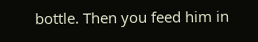bottle. Then you feed him in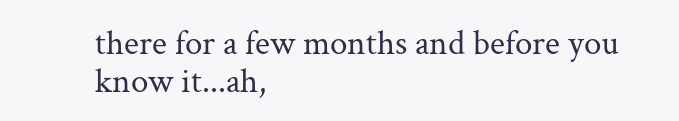there for a few months and before you know it...ah,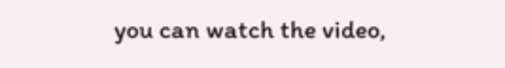you can watch the video,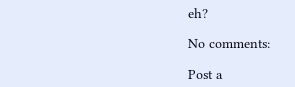eh?

No comments:

Post a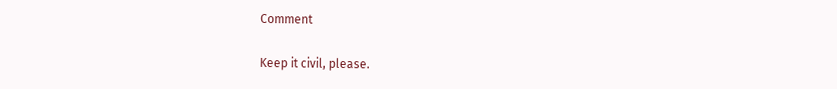Comment

Keep it civil, please.